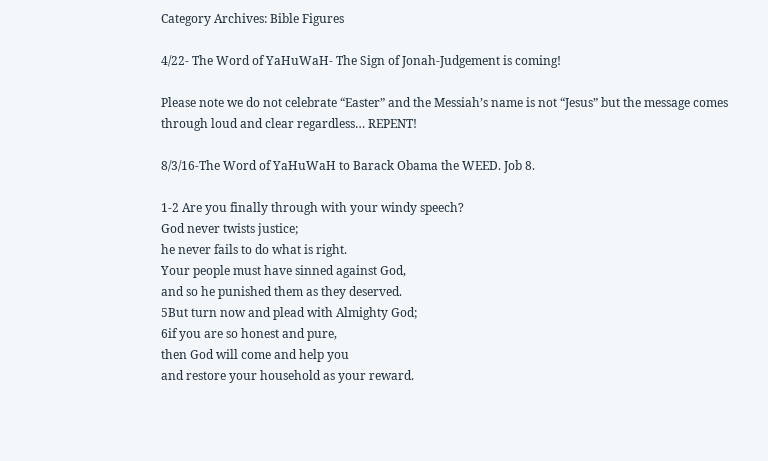Category Archives: Bible Figures

4/22- The Word of YaHuWaH- The Sign of Jonah-Judgement is coming!

Please note we do not celebrate “Easter” and the Messiah’s name is not “Jesus” but the message comes through loud and clear regardless… REPENT!

8/3/16-The Word of YaHuWaH to Barack Obama the WEED. Job 8.

1-2 Are you finally through with your windy speech?
God never twists justice;
he never fails to do what is right.
Your people must have sinned against God,
and so he punished them as they deserved.
5But turn now and plead with Almighty God;
6if you are so honest and pure,
then God will come and help you
and restore your household as your reward.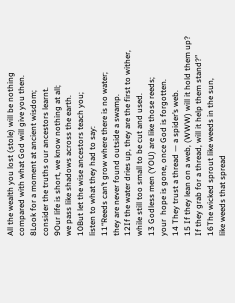All the wealth you lost (stole) will be nothing
compared with what God will give you then.
8Look for a moment at ancient wisdom;
consider the truths our ancestors learnt.
9Our life is short, we know nothing at all;
we pass like shadows across the earth.
10But let the wise ancestors teach you;
listen to what they had to say:
11“Reeds can’t grow where there is no water;
they are never found outside a swamp.
12If the water dries up, they are the first to wither,
while still too small to be cut and used.
13 Godless men (YOU) are like those reeds;
your  hope is gone, once God is forgotten.
14 They trust a thread — a spider’s web.
15 If they lean on a web, (WWW) will it hold them up?
If they grab for a thread, will it help them stand?”
16The wicked sprout like weeds in the sun,
like weeds that spread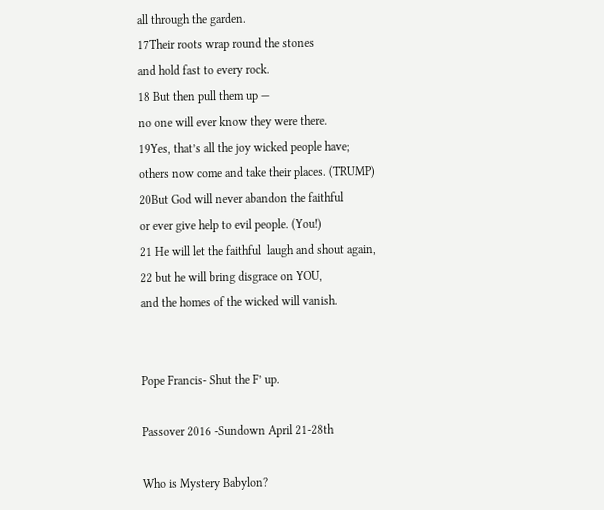all through the garden.
17Their roots wrap round the stones
and hold fast to every rock.
18 But then pull them up —
no one will ever know they were there.
19Yes, that’s all the joy wicked people have;
others now come and take their places. (TRUMP)
20But God will never abandon the faithful
or ever give help to evil people. (You!)
21 He will let the faithful  laugh and shout again,
22 but he will bring disgrace on YOU,
and the homes of the wicked will vanish.


Pope Francis- Shut the F’ up.

Passover 2016 -Sundown April 21-28th

Who is Mystery Babylon?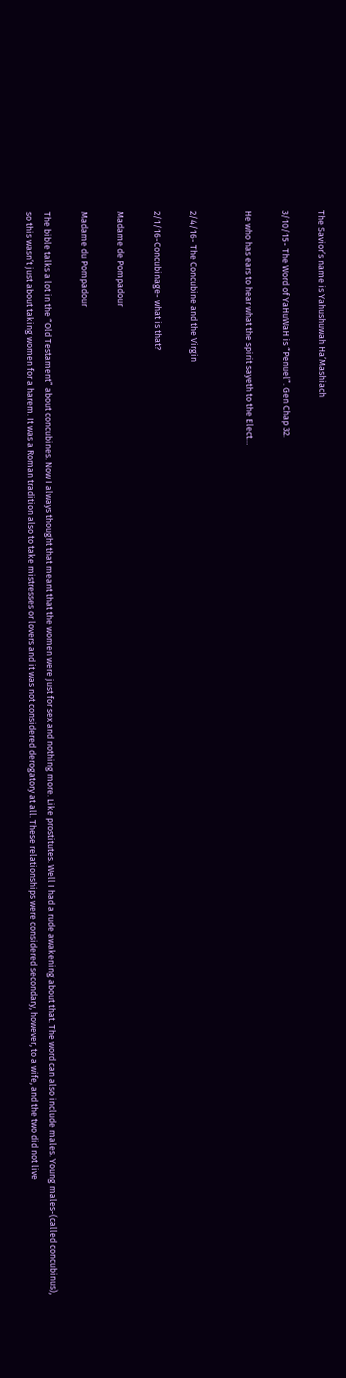The Savior’s name is Yahushuwah Ha’Mashiach

3/10/15- The Word of YaHuWaH is “Penuel”. Gen Chap 32.

He who has ears to hear what the spirit sayeth to the Elect…


2/4/16- The Concubine and the Virgin

2/1/16-Concubinage- what is that?

Madame de Pompadour

Madame du Pompadour

The bible talks a lot in the “Old Testament” about concubines. Now I always thought that meant that the women were just for sex and nothing more. Like prostitutes. Well I had a rude awakening about that. The word can also include males. Young males-(called concubinus), so this wasn’t just about taking women for a harem. It was a Roman tradition also to take mistresses or lovers and it was not considered derogatory at all. These relationships were considered secondary, however, to a wife, and the two did not live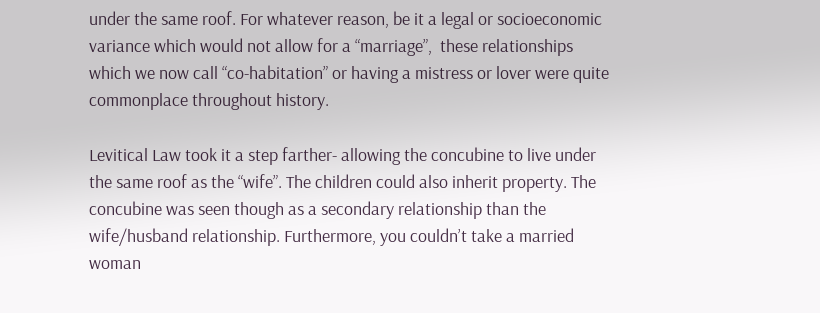under the same roof. For whatever reason, be it a legal or socioeconomic variance which would not allow for a “marriage”,  these relationships which we now call “co-habitation” or having a mistress or lover were quite commonplace throughout history.

Levitical Law took it a step farther- allowing the concubine to live under the same roof as the “wife”. The children could also inherit property. The concubine was seen though as a secondary relationship than the wife/husband relationship. Furthermore, you couldn’t take a married woman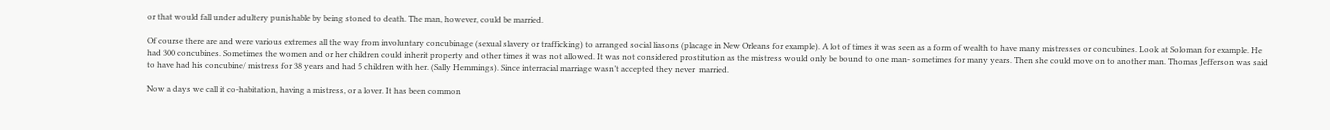or that would fall under adultery punishable by being stoned to death. The man, however, could be married.

Of course there are and were various extremes all the way from involuntary concubinage (sexual slavery or trafficking) to arranged social liasons (placage in New Orleans for example). A lot of times it was seen as a form of wealth to have many mistresses or concubines. Look at Soloman for example. He had 300 concubines. Sometimes the women and or her children could inherit property and other times it was not allowed. It was not considered prostitution as the mistress would only be bound to one man- sometimes for many years. Then she could move on to another man. Thomas Jefferson was said to have had his concubine/ mistress for 38 years and had 5 children with her. (Sally Hemmings). Since interracial marriage wasn’t accepted they never  married.

Now a days we call it co-habitation, having a mistress, or a lover. It has been common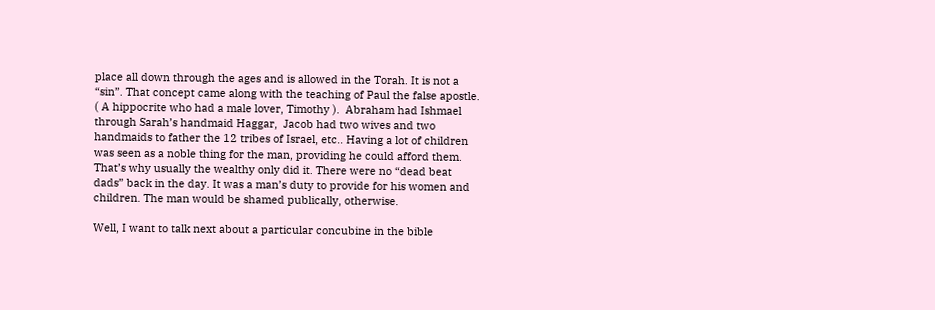place all down through the ages and is allowed in the Torah. It is not a “sin”. That concept came along with the teaching of Paul the false apostle.  ( A hippocrite who had a male lover, Timothy ).  Abraham had Ishmael through Sarah’s handmaid Haggar,  Jacob had two wives and two handmaids to father the 12 tribes of Israel, etc.. Having a lot of children was seen as a noble thing for the man, providing he could afford them. That’s why usually the wealthy only did it. There were no “dead beat dads” back in the day. It was a man’s duty to provide for his women and children. The man would be shamed publically, otherwise.

Well, I want to talk next about a particular concubine in the bible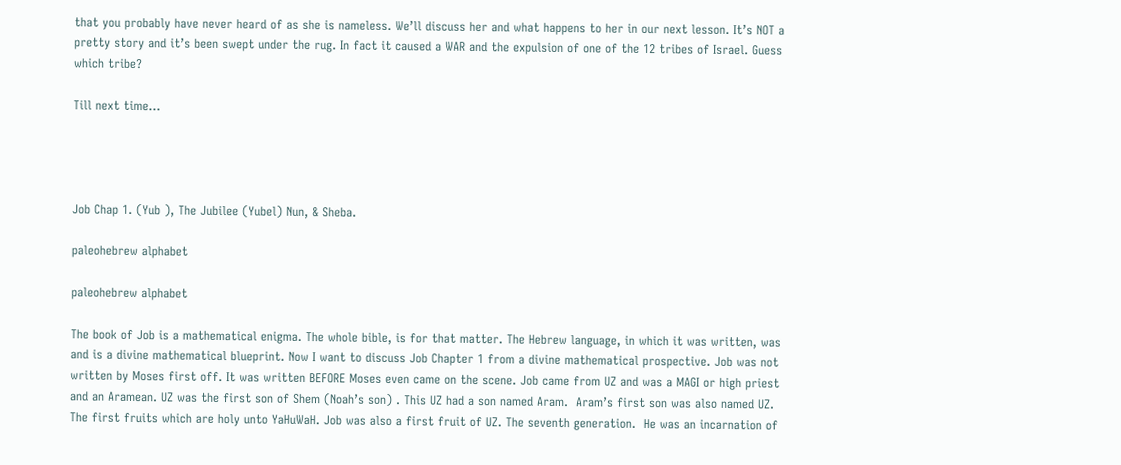that you probably have never heard of as she is nameless. We’ll discuss her and what happens to her in our next lesson. It’s NOT a pretty story and it’s been swept under the rug. In fact it caused a WAR and the expulsion of one of the 12 tribes of Israel. Guess which tribe?

Till next time…




Job Chap 1. (Yub ), The Jubilee (Yubel) Nun, & Sheba.

paleohebrew alphabet

paleohebrew alphabet

The book of Job is a mathematical enigma. The whole bible, is for that matter. The Hebrew language, in which it was written, was and is a divine mathematical blueprint. Now I want to discuss Job Chapter 1 from a divine mathematical prospective. Job was not written by Moses first off. It was written BEFORE Moses even came on the scene. Job came from UZ and was a MAGI or high priest and an Aramean. UZ was the first son of Shem (Noah’s son) . This UZ had a son named Aram.  Aram’s first son was also named UZ.  The first fruits which are holy unto YaHuWaH. Job was also a first fruit of UZ. The seventh generation.  He was an incarnation of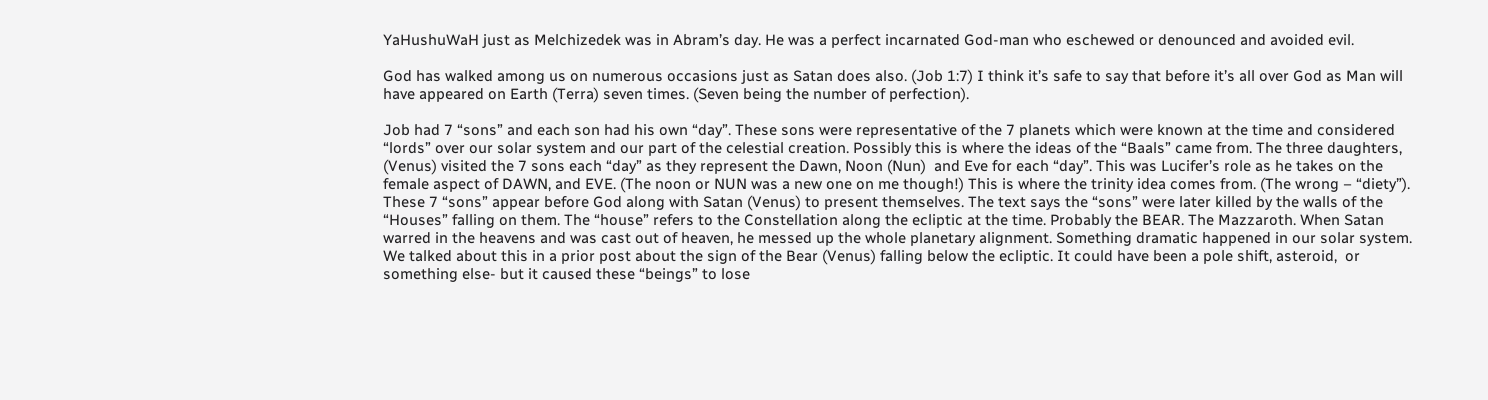YaHushuWaH just as Melchizedek was in Abram’s day. He was a perfect incarnated God-man who eschewed or denounced and avoided evil.

God has walked among us on numerous occasions just as Satan does also. (Job 1:7) I think it’s safe to say that before it’s all over God as Man will have appeared on Earth (Terra) seven times. (Seven being the number of perfection).

Job had 7 “sons” and each son had his own “day”. These sons were representative of the 7 planets which were known at the time and considered “lords” over our solar system and our part of the celestial creation. Possibly this is where the ideas of the “Baals” came from. The three daughters, (Venus) visited the 7 sons each “day” as they represent the Dawn, Noon (Nun)  and Eve for each “day”. This was Lucifer’s role as he takes on the female aspect of DAWN, and EVE. (The noon or NUN was a new one on me though!) This is where the trinity idea comes from. (The wrong – “diety”). These 7 “sons” appear before God along with Satan (Venus) to present themselves. The text says the “sons” were later killed by the walls of the “Houses” falling on them. The “house” refers to the Constellation along the ecliptic at the time. Probably the BEAR. The Mazzaroth. When Satan warred in the heavens and was cast out of heaven, he messed up the whole planetary alignment. Something dramatic happened in our solar system. We talked about this in a prior post about the sign of the Bear (Venus) falling below the ecliptic. It could have been a pole shift, asteroid,  or something else- but it caused these “beings” to lose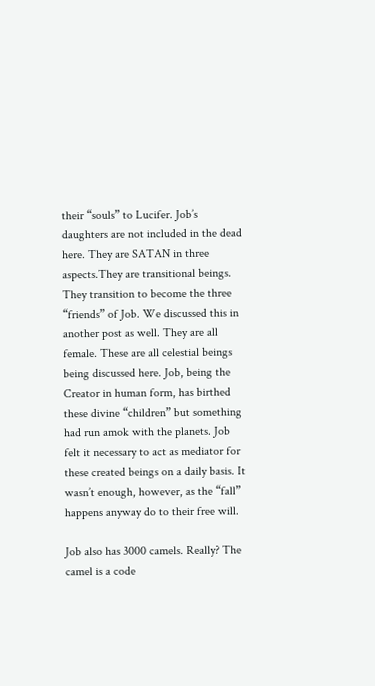their “souls” to Lucifer. Job’s daughters are not included in the dead here. They are SATAN in three aspects.They are transitional beings. They transition to become the three “friends” of Job. We discussed this in another post as well. They are all female. These are all celestial beings being discussed here. Job, being the Creator in human form, has birthed these divine “children” but something had run amok with the planets. Job felt it necessary to act as mediator for these created beings on a daily basis. It wasn’t enough, however, as the “fall” happens anyway do to their free will.

Job also has 3000 camels. Really? The camel is a code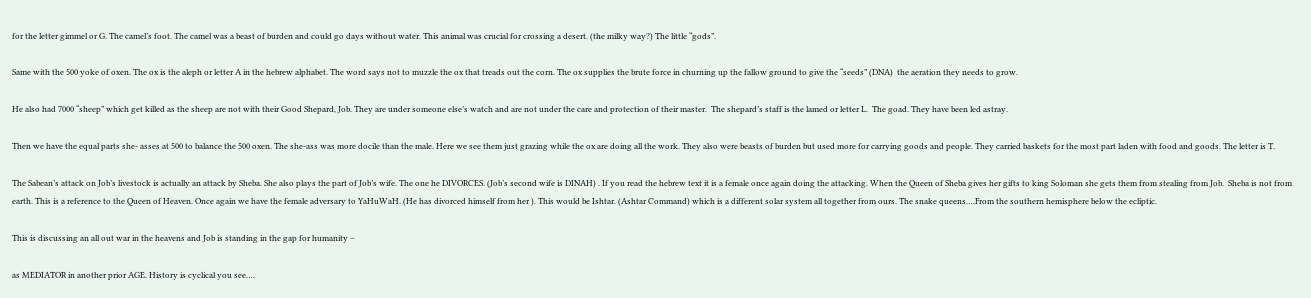for the letter gimmel or G. The camel’s foot. The camel was a beast of burden and could go days without water. This animal was crucial for crossing a desert. (the milky way?) The little “gods”.

Same with the 500 yoke of oxen. The ox is the aleph or letter A in the hebrew alphabet. The word says not to muzzle the ox that treads out the corn. The ox supplies the brute force in churning up the fallow ground to give the “seeds” (DNA)  the aeration they needs to grow.

He also had 7000 “sheep” which get killed as the sheep are not with their Good Shepard, Job. They are under someone else’s watch and are not under the care and protection of their master.  The shepard’s staff is the lamed or letter L.  The goad. They have been led astray.

Then we have the equal parts she- asses at 500 to balance the 500 oxen. The she-ass was more docile than the male. Here we see them just grazing while the ox are doing all the work. They also were beasts of burden but used more for carrying goods and people. They carried baskets for the most part laden with food and goods. The letter is T.

The Sabean’s attack on Job’s livestock is actually an attack by Sheba. She also plays the part of Job’s wife. The one he DIVORCES. (Job’s second wife is DINAH) . If you read the hebrew text it is a female once again doing the attacking. When the Queen of Sheba gives her gifts to king Soloman she gets them from stealing from Job.  Sheba is not from earth. This is a reference to the Queen of Heaven. Once again we have the female adversary to YaHuWaH. (He has divorced himself from her ). This would be Ishtar. (Ashtar Command) which is a different solar system all together from ours. The snake queens….From the southern hemisphere below the ecliptic.

This is discussing an all out war in the heavens and Job is standing in the gap for humanity –

as MEDIATOR in another prior AGE. History is cyclical you see….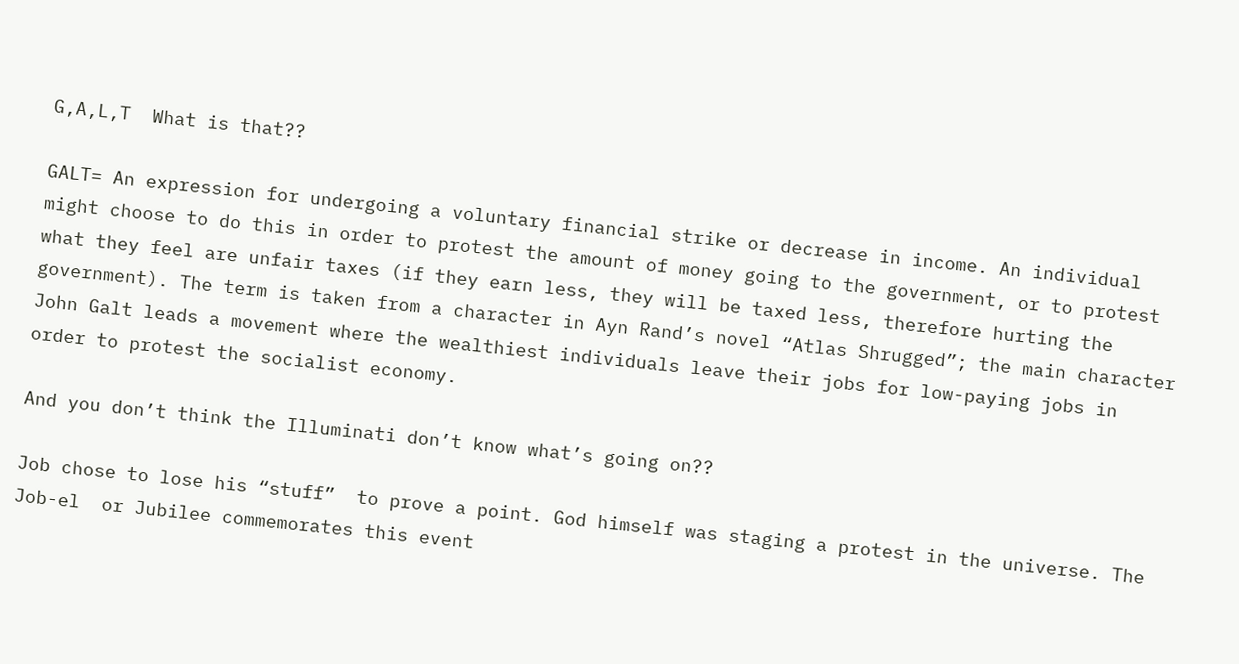G,A,L,T  What is that??

GALT= An expression for undergoing a voluntary financial strike or decrease in income. An individual might choose to do this in order to protest the amount of money going to the government, or to protest what they feel are unfair taxes (if they earn less, they will be taxed less, therefore hurting the government). The term is taken from a character in Ayn Rand’s novel “Atlas Shrugged”; the main character John Galt leads a movement where the wealthiest individuals leave their jobs for low-paying jobs in order to protest the socialist economy.

And you don’t think the Illuminati don’t know what’s going on??

Job chose to lose his “stuff”  to prove a point. God himself was staging a protest in the universe. The Job-el  or Jubilee commemorates this event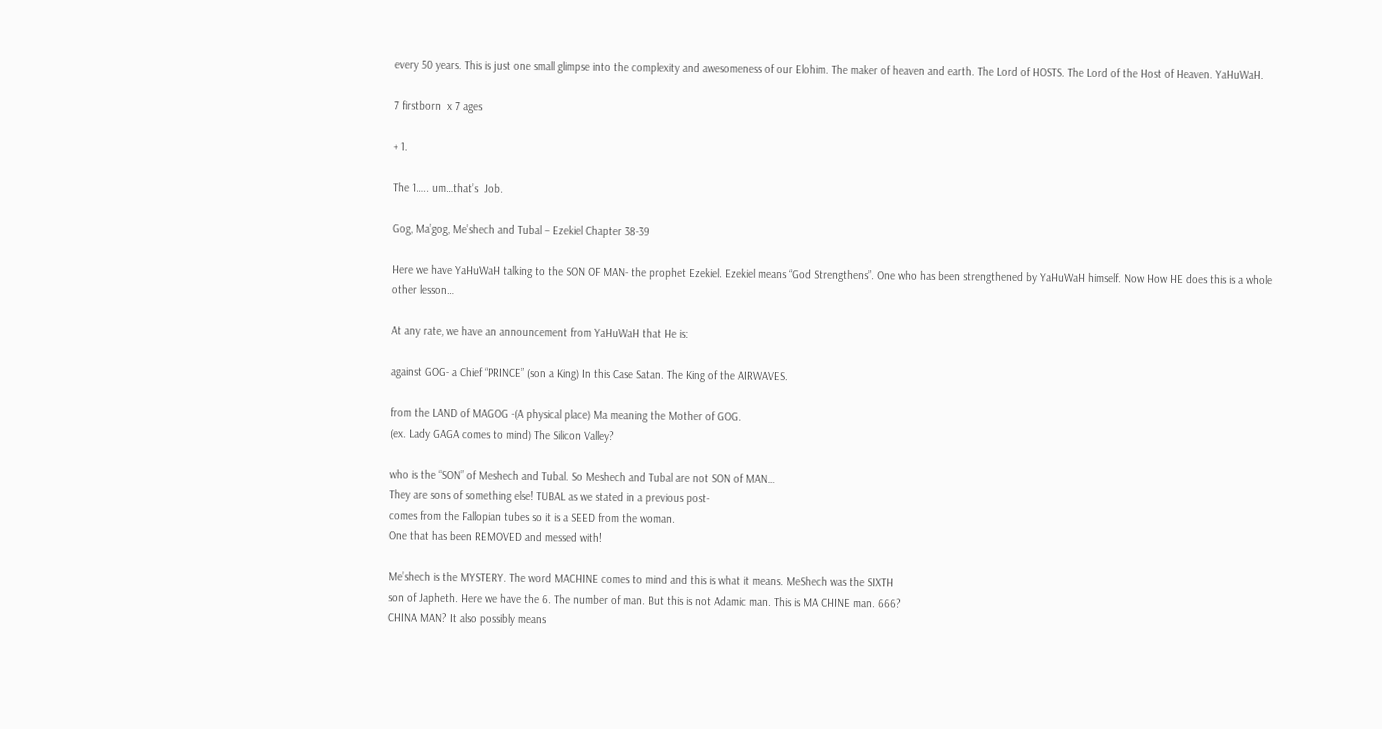every 50 years. This is just one small glimpse into the complexity and awesomeness of our Elohim. The maker of heaven and earth. The Lord of HOSTS. The Lord of the Host of Heaven. YaHuWaH.

7 firstborn  x 7 ages

+ 1.

The 1….. um…that’s  Job.

Gog, Ma’gog, Me’shech and Tubal – Ezekiel Chapter 38-39

Here we have YaHuWaH talking to the SON OF MAN- the prophet Ezekiel. Ezekiel means “God Strengthens”. One who has been strengthened by YaHuWaH himself. Now How HE does this is a whole other lesson…

At any rate, we have an announcement from YaHuWaH that He is:

against GOG- a Chief “PRINCE” (son a King) In this Case Satan. The King of the AIRWAVES.

from the LAND of MAGOG -(A physical place) Ma meaning the Mother of GOG.
(ex. Lady GAGA comes to mind) The Silicon Valley?

who is the “SON” of Meshech and Tubal. So Meshech and Tubal are not SON of MAN…
They are sons of something else! TUBAL as we stated in a previous post-
comes from the Fallopian tubes so it is a SEED from the woman.
One that has been REMOVED and messed with!

Me’shech is the MYSTERY. The word MACHINE comes to mind and this is what it means. MeShech was the SIXTH
son of Japheth. Here we have the 6. The number of man. But this is not Adamic man. This is MA CHINE man. 666?
CHINA MAN? It also possibly means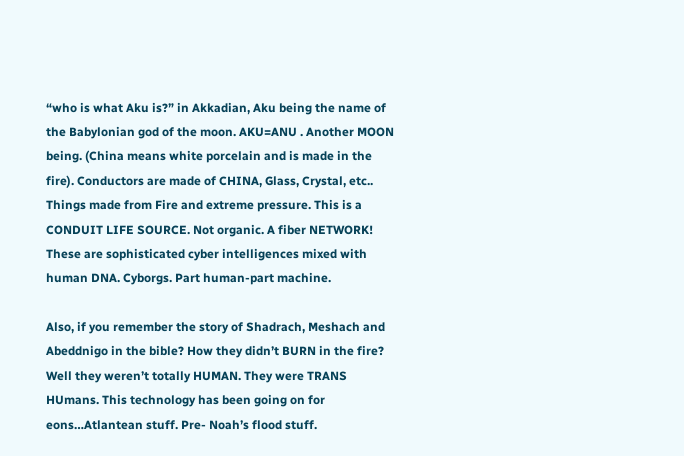“who is what Aku is?” in Akkadian, Aku being the name of the Babylonian god of the moon. AKU=ANU . Another MOON being. (China means white porcelain and is made in the fire). Conductors are made of CHINA, Glass, Crystal, etc.. Things made from Fire and extreme pressure. This is a CONDUIT LIFE SOURCE. Not organic. A fiber NETWORK! These are sophisticated cyber intelligences mixed with human DNA. Cyborgs. Part human-part machine.

Also, if you remember the story of Shadrach, Meshach and Abeddnigo in the bible? How they didn’t BURN in the fire? Well they weren’t totally HUMAN. They were TRANS HUmans. This technology has been going on for eons…Atlantean stuff. Pre- Noah’s flood stuff.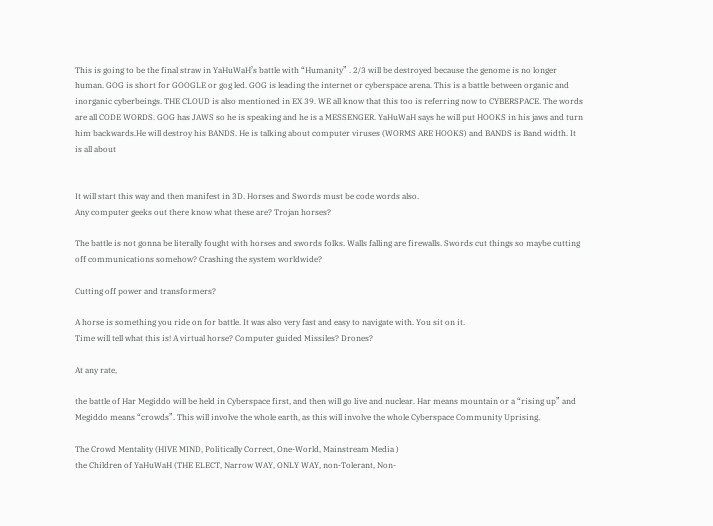This is going to be the final straw in YaHuWaH’s battle with “Humanity” . 2/3 will be destroyed because the genome is no longer human. GOG is short for GOOGLE or gog led. GOG is leading the internet or cyberspace arena. This is a battle between organic and inorganic cyberbeings. THE CLOUD is also mentioned in EX 39. WE all know that this too is referring now to CYBERSPACE. The words are all CODE WORDS. GOG has JAWS so he is speaking and he is a MESSENGER. YaHuWaH says he will put HOOKS in his jaws and turn him backwards.He will destroy his BANDS. He is talking about computer viruses (WORMS ARE HOOKS) and BANDS is Band width. It is all about


It will start this way and then manifest in 3D. Horses and Swords must be code words also.
Any computer geeks out there know what these are? Trojan horses?

The battle is not gonna be literally fought with horses and swords folks. Walls falling are firewalls. Swords cut things so maybe cutting off communications somehow? Crashing the system worldwide?

Cutting off power and transformers?

A horse is something you ride on for battle. It was also very fast and easy to navigate with. You sit on it.
Time will tell what this is! A virtual horse? Computer guided Missiles? Drones?

At any rate,

the battle of Har Megiddo will be held in Cyberspace first, and then will go live and nuclear. Har means mountain or a “rising up” and Megiddo means “crowds”. This will involve the whole earth, as this will involve the whole Cyberspace Community Uprising.

The Crowd Mentality (HIVE MIND, Politically Correct, One-World, Mainstream Media )
the Children of YaHuWaH (THE ELECT, Narrow WAY, ONLY WAY, non-Tolerant, Non-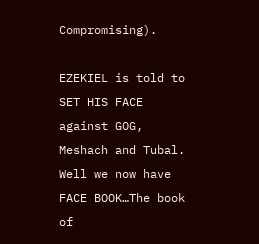Compromising).

EZEKIEL is told to SET HIS FACE against GOG, Meshach and Tubal. Well we now have FACE BOOK…The book of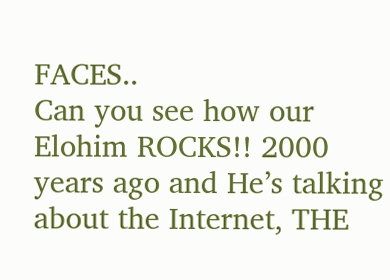FACES..
Can you see how our Elohim ROCKS!! 2000 years ago and He’s talking about the Internet, THE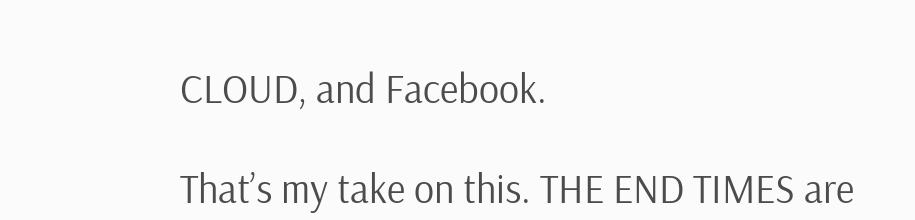CLOUD, and Facebook.

That’s my take on this. THE END TIMES are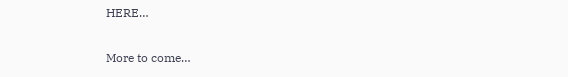HERE…

More to come…